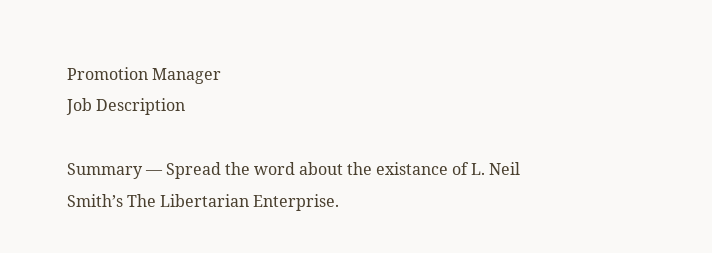Promotion Manager
Job Description

Summary — Spread the word about the existance of L. Neil Smith’s The Libertarian Enterprise.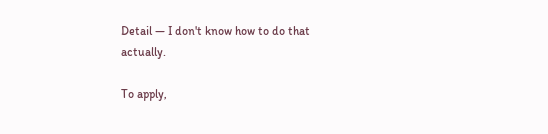Detail — I don't know how to do that actually.

To apply,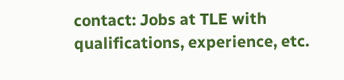contact: Jobs at TLE with qualifications, experience, etc.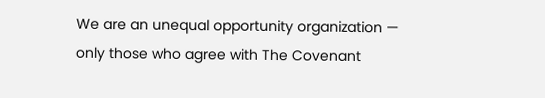We are an unequal opportunity organization — only those who agree with The Covenant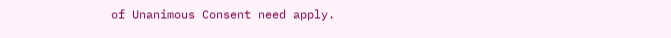of Unanimous Consent need apply.